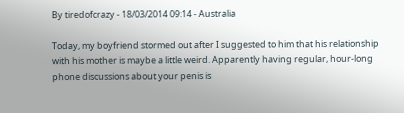By tiredofcrazy - 18/03/2014 09:14 - Australia

Today, my boyfriend stormed out after I suggested to him that his relationship with his mother is maybe a little weird. Apparently having regular, hour-long phone discussions about your penis is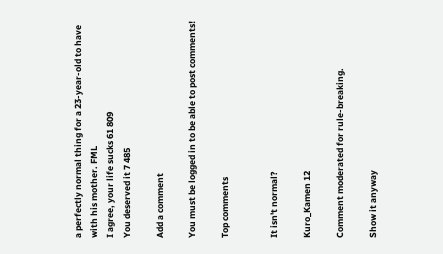a perfectly normal thing for a 23-year-old to have with his mother. FML
I agree, your life sucks 61 809
You deserved it 7 485

Add a comment

You must be logged in to be able to post comments!

Top comments


It isn't normal?

Kuro_Kamen 12

Comment moderated for rule-breaking.

Show it anyway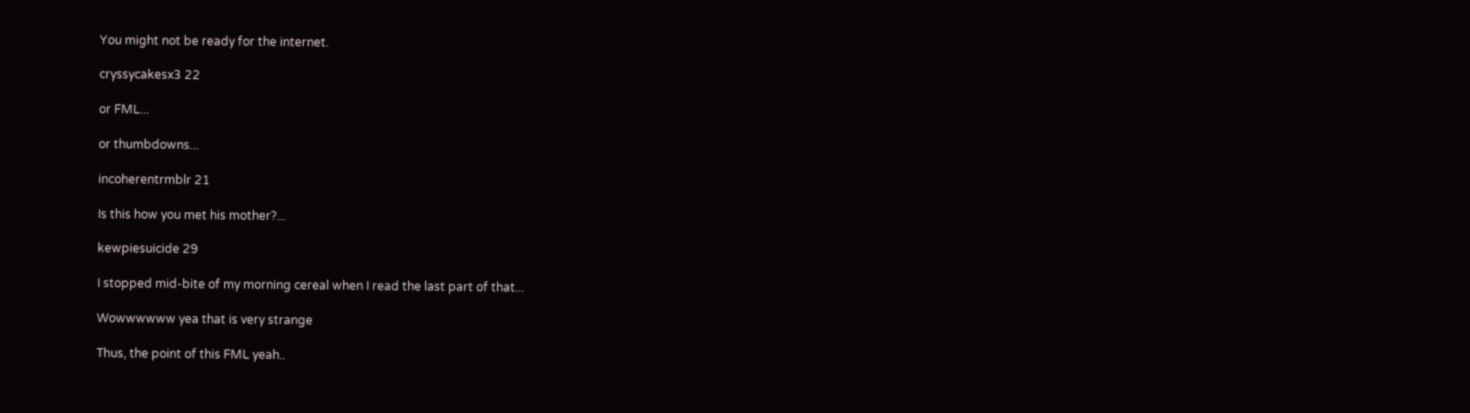You might not be ready for the internet.

cryssycakesx3 22

or FML...

or thumbdowns...

incoherentrmblr 21

Is this how you met his mother?...

kewpiesuicide 29

I stopped mid-bite of my morning cereal when I read the last part of that...

Wowwwwww yea that is very strange

Thus, the point of this FML yeah..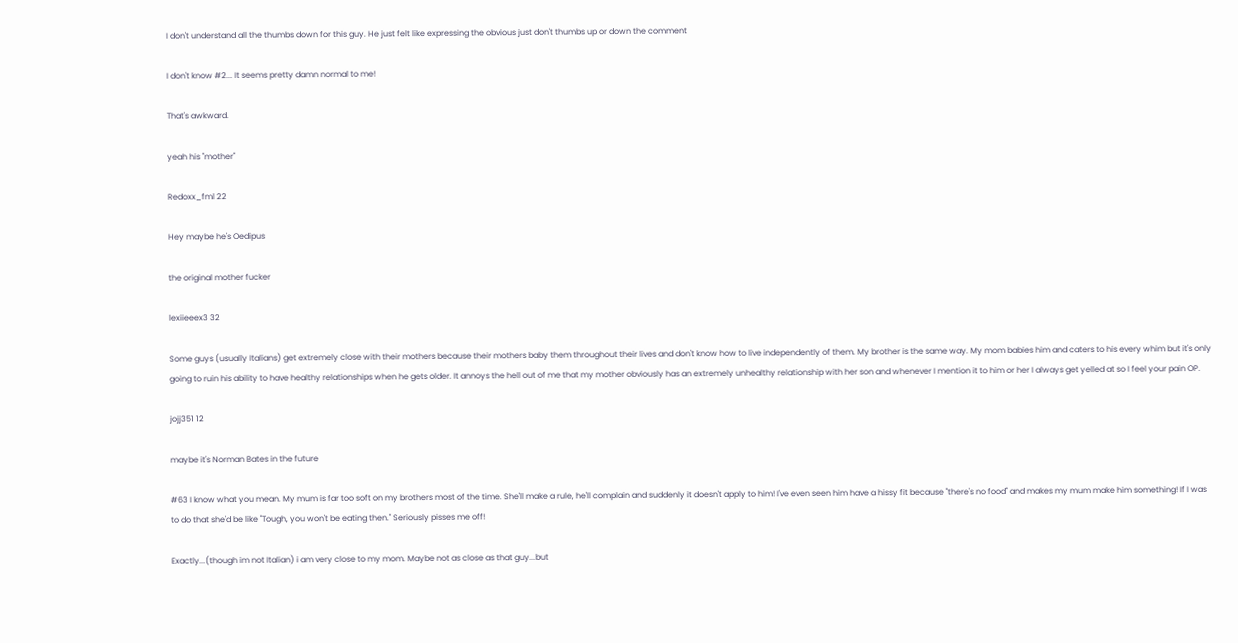I don't understand all the thumbs down for this guy. He just felt like expressing the obvious just don't thumbs up or down the comment

I don't know #2... It seems pretty damn normal to me!

That's awkward.

yeah his "mother"

Redoxx_fml 22

Hey maybe he's Oedipus

the original mother fucker

lexiieeex3 32

Some guys (usually Italians) get extremely close with their mothers because their mothers baby them throughout their lives and don't know how to live independently of them. My brother is the same way. My mom babies him and caters to his every whim but it's only going to ruin his ability to have healthy relationships when he gets older. It annoys the hell out of me that my mother obviously has an extremely unhealthy relationship with her son and whenever I mention it to him or her I always get yelled at so I feel your pain OP.

jojj351 12

maybe it's Norman Bates in the future

#63 I know what you mean. My mum is far too soft on my brothers most of the time. She'll make a rule, he'll complain and suddenly it doesn't apply to him! I've even seen him have a hissy fit because "there's no food" and makes my mum make him something! If I was to do that she'd be like "Tough, you won't be eating then." Seriously pisses me off!

Exactly...(though im not Italian) i am very close to my mom. Maybe not as close as that guy...but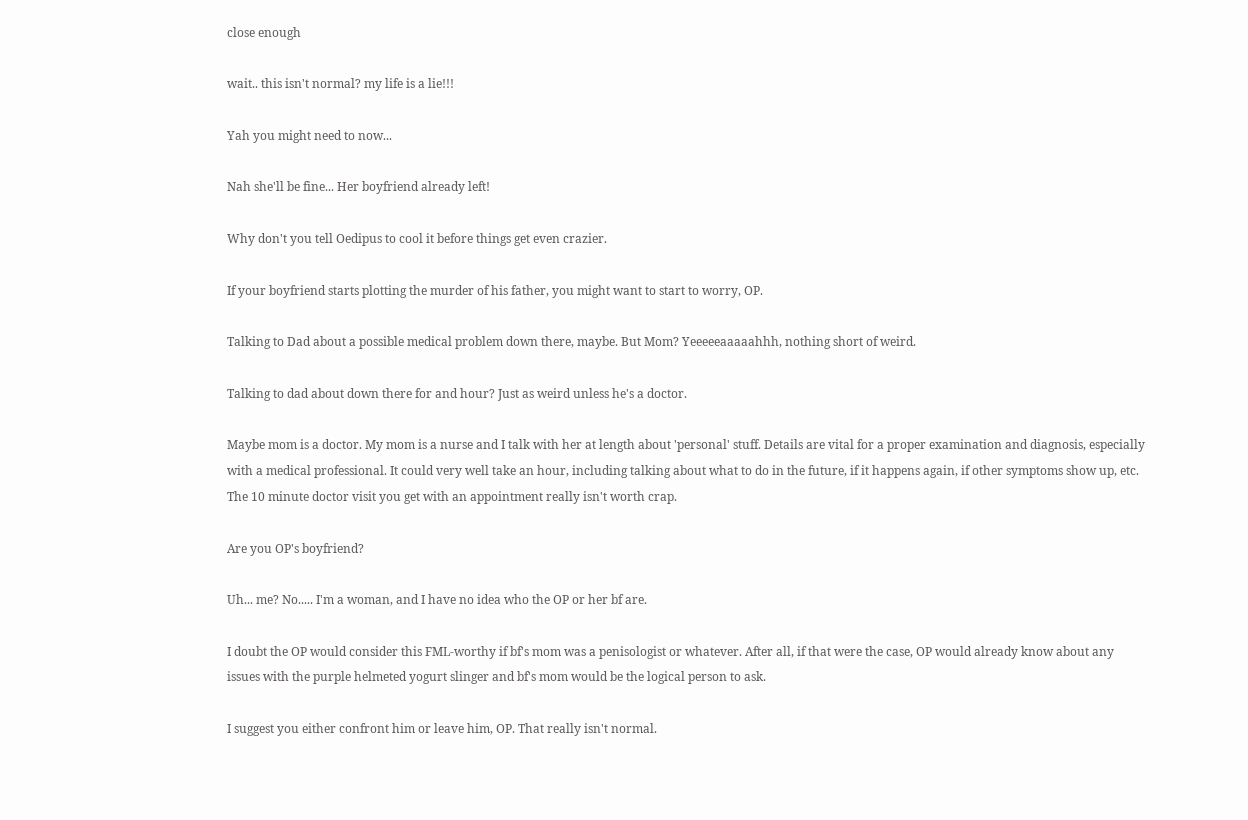close enough

wait.. this isn't normal? my life is a lie!!!

Yah you might need to now...

Nah she'll be fine... Her boyfriend already left!

Why don't you tell Oedipus to cool it before things get even crazier.

If your boyfriend starts plotting the murder of his father, you might want to start to worry, OP.

Talking to Dad about a possible medical problem down there, maybe. But Mom? Yeeeeeaaaaahhh, nothing short of weird.

Talking to dad about down there for and hour? Just as weird unless he's a doctor.

Maybe mom is a doctor. My mom is a nurse and I talk with her at length about 'personal' stuff. Details are vital for a proper examination and diagnosis, especially with a medical professional. It could very well take an hour, including talking about what to do in the future, if it happens again, if other symptoms show up, etc. The 10 minute doctor visit you get with an appointment really isn't worth crap.

Are you OP's boyfriend?

Uh... me? No..... I'm a woman, and I have no idea who the OP or her bf are.

I doubt the OP would consider this FML-worthy if bf's mom was a penisologist or whatever. After all, if that were the case, OP would already know about any issues with the purple helmeted yogurt slinger and bf's mom would be the logical person to ask.

I suggest you either confront him or leave him, OP. That really isn't normal.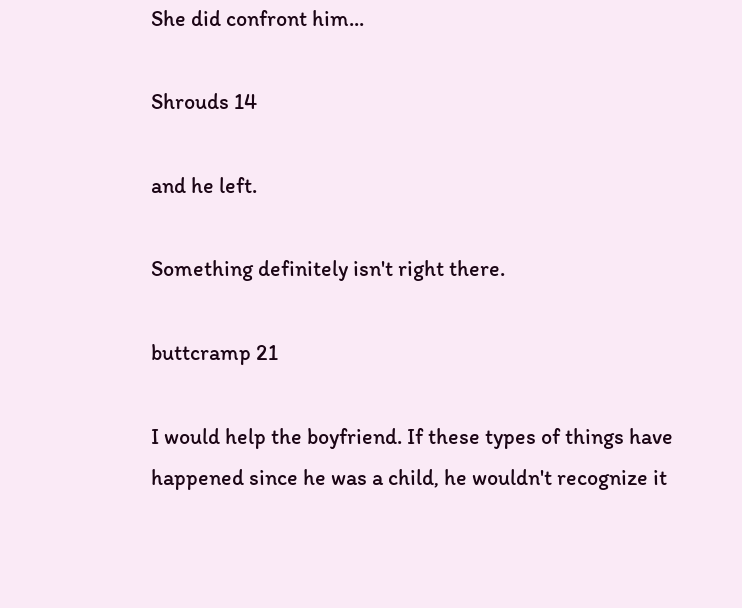She did confront him...

Shrouds 14

and he left.

Something definitely isn't right there.

buttcramp 21

I would help the boyfriend. If these types of things have happened since he was a child, he wouldn't recognize it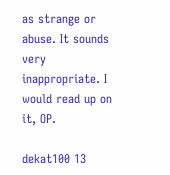as strange or abuse. It sounds very inappropriate. I would read up on it, OP.

dekat100 13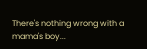There's nothing wrong with a mama's boy...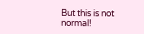But this is not normal!